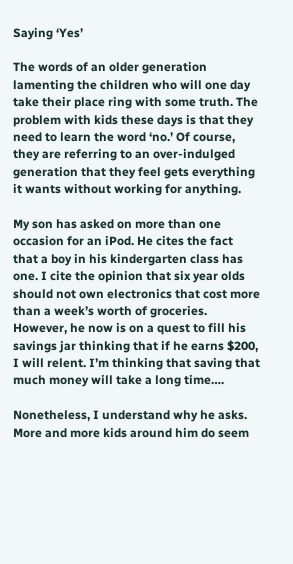Saying ‘Yes’

The words of an older generation lamenting the children who will one day take their place ring with some truth. The problem with kids these days is that they need to learn the word ‘no.’ Of course, they are referring to an over-indulged generation that they feel gets everything it wants without working for anything.

My son has asked on more than one occasion for an iPod. He cites the fact that a boy in his kindergarten class has one. I cite the opinion that six year olds should not own electronics that cost more than a week’s worth of groceries. However, he now is on a quest to fill his savings jar thinking that if he earns $200, I will relent. I’m thinking that saving that much money will take a long time….

Nonetheless, I understand why he asks. More and more kids around him do seem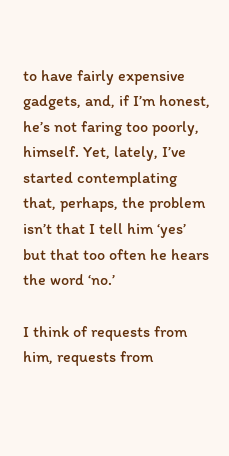to have fairly expensive gadgets, and, if I’m honest, he’s not faring too poorly, himself. Yet, lately, I’ve started contemplating that, perhaps, the problem isn’t that I tell him ‘yes’ but that too often he hears the word ‘no.’

I think of requests from him, requests from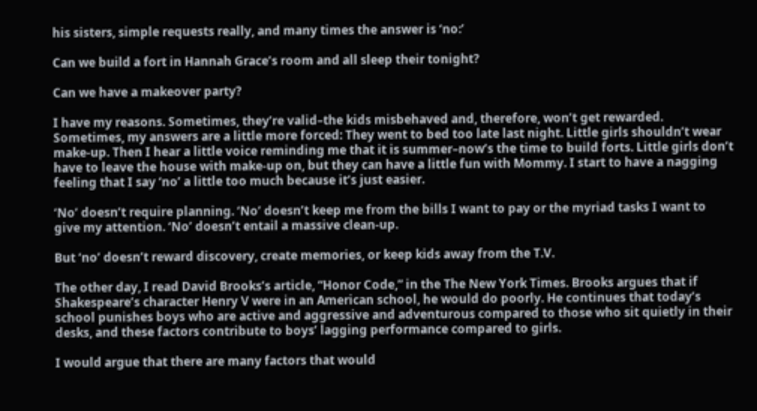his sisters, simple requests really, and many times the answer is ‘no:’

Can we build a fort in Hannah Grace’s room and all sleep their tonight?

Can we have a makeover party?

I have my reasons. Sometimes, they’re valid–the kids misbehaved and, therefore, won’t get rewarded. Sometimes, my answers are a little more forced: They went to bed too late last night. Little girls shouldn’t wear make-up. Then I hear a little voice reminding me that it is summer–now’s the time to build forts. Little girls don’t have to leave the house with make-up on, but they can have a little fun with Mommy. I start to have a nagging feeling that I say ‘no’ a little too much because it’s just easier.

‘No’ doesn’t require planning. ‘No’ doesn’t keep me from the bills I want to pay or the myriad tasks I want to give my attention. ‘No’ doesn’t entail a massive clean-up.

But ‘no’ doesn’t reward discovery, create memories, or keep kids away from the T.V.

The other day, I read David Brooks’s article, “Honor Code,” in the The New York Times. Brooks argues that if Shakespeare’s character Henry V were in an American school, he would do poorly. He continues that today’s school punishes boys who are active and aggressive and adventurous compared to those who sit quietly in their desks, and these factors contribute to boys’ lagging performance compared to girls.

I would argue that there are many factors that would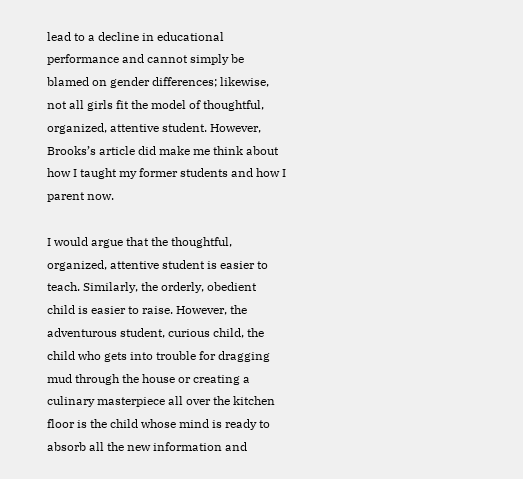lead to a decline in educational performance and cannot simply be blamed on gender differences; likewise, not all girls fit the model of thoughtful, organized, attentive student. However, Brooks’s article did make me think about how I taught my former students and how I parent now.

I would argue that the thoughtful, organized, attentive student is easier to teach. Similarly, the orderly, obedient child is easier to raise. However, the adventurous student, curious child, the child who gets into trouble for dragging mud through the house or creating a culinary masterpiece all over the kitchen floor is the child whose mind is ready to absorb all the new information and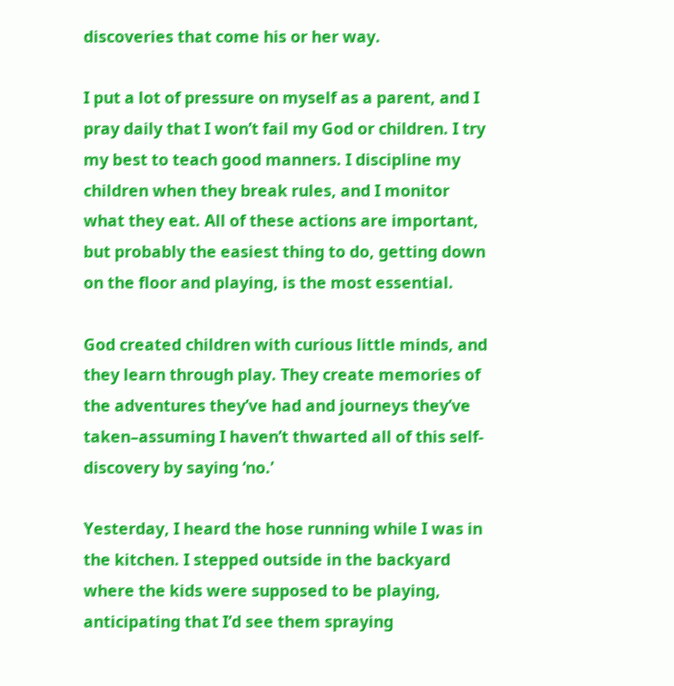discoveries that come his or her way.

I put a lot of pressure on myself as a parent, and I pray daily that I won’t fail my God or children. I try my best to teach good manners. I discipline my children when they break rules, and I monitor what they eat. All of these actions are important, but probably the easiest thing to do, getting down on the floor and playing, is the most essential.

God created children with curious little minds, and they learn through play. They create memories of the adventures they’ve had and journeys they’ve taken–assuming I haven’t thwarted all of this self-discovery by saying ‘no.’

Yesterday, I heard the hose running while I was in the kitchen. I stepped outside in the backyard where the kids were supposed to be playing, anticipating that I’d see them spraying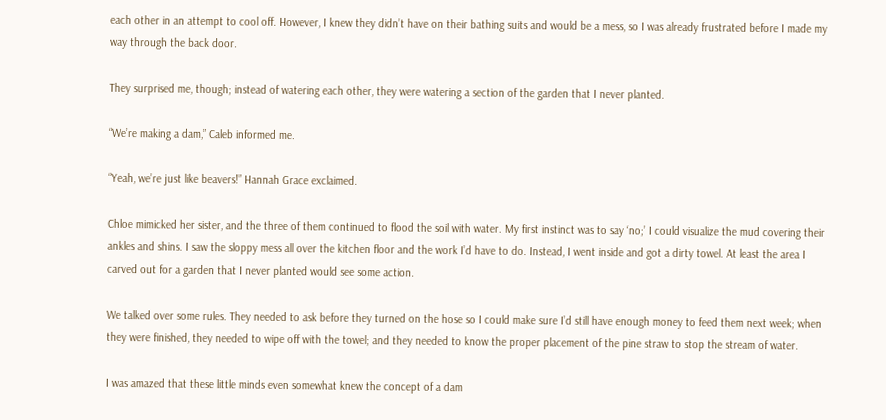each other in an attempt to cool off. However, I knew they didn’t have on their bathing suits and would be a mess, so I was already frustrated before I made my way through the back door.

They surprised me, though; instead of watering each other, they were watering a section of the garden that I never planted.

“We’re making a dam,” Caleb informed me.

“Yeah, we’re just like beavers!” Hannah Grace exclaimed.

Chloe mimicked her sister, and the three of them continued to flood the soil with water. My first instinct was to say ‘no;’ I could visualize the mud covering their ankles and shins. I saw the sloppy mess all over the kitchen floor and the work I’d have to do. Instead, I went inside and got a dirty towel. At least the area I carved out for a garden that I never planted would see some action.

We talked over some rules. They needed to ask before they turned on the hose so I could make sure I’d still have enough money to feed them next week; when they were finished, they needed to wipe off with the towel; and they needed to know the proper placement of the pine straw to stop the stream of water.

I was amazed that these little minds even somewhat knew the concept of a dam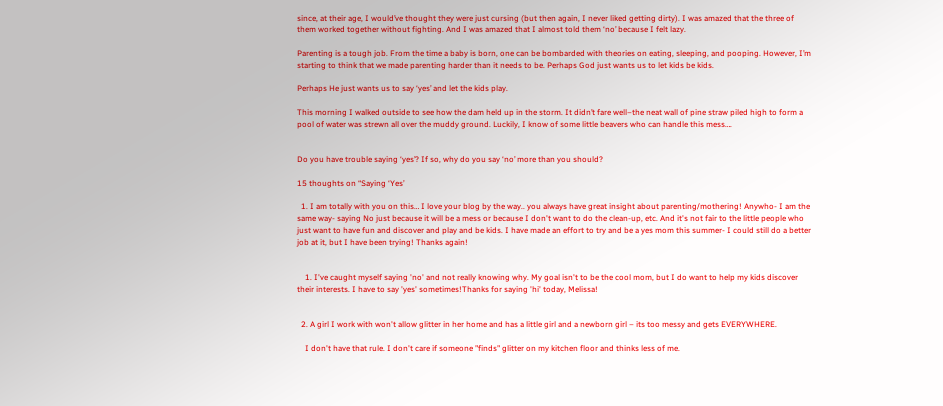since, at their age, I would’ve thought they were just cursing (but then again, I never liked getting dirty). I was amazed that the three of them worked together without fighting. And I was amazed that I almost told them ‘no’ because I felt lazy.

Parenting is a tough job. From the time a baby is born, one can be bombarded with theories on eating, sleeping, and pooping. However, I’m starting to think that we made parenting harder than it needs to be. Perhaps God just wants us to let kids be kids.

Perhaps He just wants us to say ‘yes’ and let the kids play.

This morning I walked outside to see how the dam held up in the storm. It didn’t fare well–the neat wall of pine straw piled high to form a pool of water was strewn all over the muddy ground. Luckily, I know of some little beavers who can handle this mess….


Do you have trouble saying ‘yes’? If so, why do you say ‘no’ more than you should?

15 thoughts on “Saying ‘Yes’

  1. I am totally with you on this… I love your blog by the way.. you always have great insight about parenting/mothering! Anywho- I am the same way- saying No just because it will be a mess or because I don't want to do the clean-up, etc. And it's not fair to the little people who just want to have fun and discover and play and be kids. I have made an effort to try and be a yes mom this summer- I could still do a better job at it, but I have been trying! Thanks again!


    1. I've caught myself saying 'no' and not really knowing why. My goal isn't to be the cool mom, but I do want to help my kids discover their interests. I have to say 'yes' sometimes!Thanks for saying 'hi' today, Melissa!


  2. A girl I work with won't allow glitter in her home and has a little girl and a newborn girl – its too messy and gets EVERYWHERE.

    I don't have that rule. I don't care if someone "finds" glitter on my kitchen floor and thinks less of me.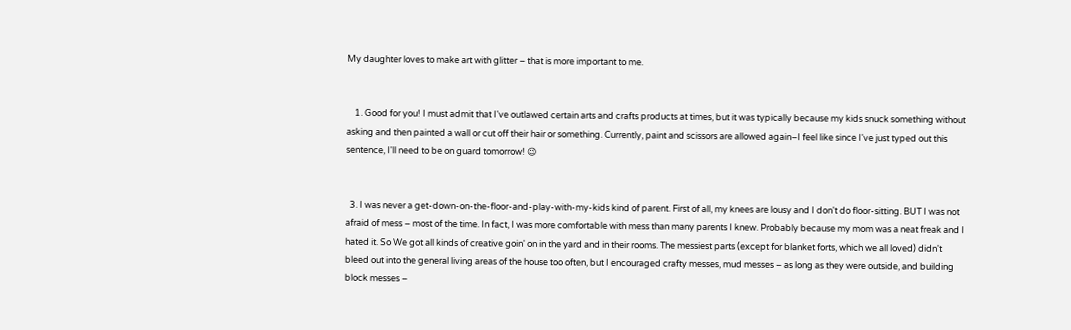My daughter loves to make art with glitter – that is more important to me.


    1. Good for you! I must admit that I've outlawed certain arts and crafts products at times, but it was typically because my kids snuck something without asking and then painted a wall or cut off their hair or something. Currently, paint and scissors are allowed again–I feel like since I've just typed out this sentence, I'll need to be on guard tomorrow! 😉


  3. I was never a get-down-on-the-floor-and-play-with-my-kids kind of parent. First of all, my knees are lousy and I don't do floor-sitting. BUT I was not afraid of mess – most of the time. In fact, I was more comfortable with mess than many parents I knew. Probably because my mom was a neat freak and I hated it. So We got all kinds of creative goin' on in the yard and in their rooms. The messiest parts (except for blanket forts, which we all loved) didn't bleed out into the general living areas of the house too often, but I encouraged crafty messes, mud messes – as long as they were outside, and building block messes –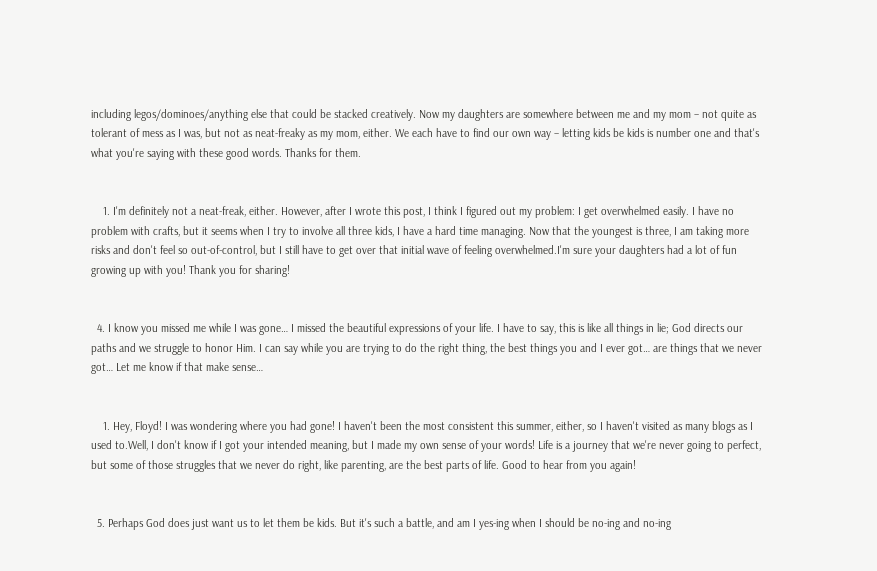including legos/dominoes/anything else that could be stacked creatively. Now my daughters are somewhere between me and my mom – not quite as tolerant of mess as I was, but not as neat-freaky as my mom, either. We each have to find our own way – letting kids be kids is number one and that's what you're saying with these good words. Thanks for them.


    1. I'm definitely not a neat-freak, either. However, after I wrote this post, I think I figured out my problem: I get overwhelmed easily. I have no problem with crafts, but it seems when I try to involve all three kids, I have a hard time managing. Now that the youngest is three, I am taking more risks and don't feel so out-of-control, but I still have to get over that initial wave of feeling overwhelmed.I'm sure your daughters had a lot of fun growing up with you! Thank you for sharing!


  4. I know you missed me while I was gone… I missed the beautiful expressions of your life. I have to say, this is like all things in lie; God directs our paths and we struggle to honor Him. I can say while you are trying to do the right thing, the best things you and I ever got… are things that we never got… Let me know if that make sense…


    1. Hey, Floyd! I was wondering where you had gone! I haven't been the most consistent this summer, either, so I haven't visited as many blogs as I used to.Well, I don't know if I got your intended meaning, but I made my own sense of your words! Life is a journey that we're never going to perfect, but some of those struggles that we never do right, like parenting, are the best parts of life. Good to hear from you again!


  5. Perhaps God does just want us to let them be kids. But it's such a battle, and am I yes-ing when I should be no-ing and no-ing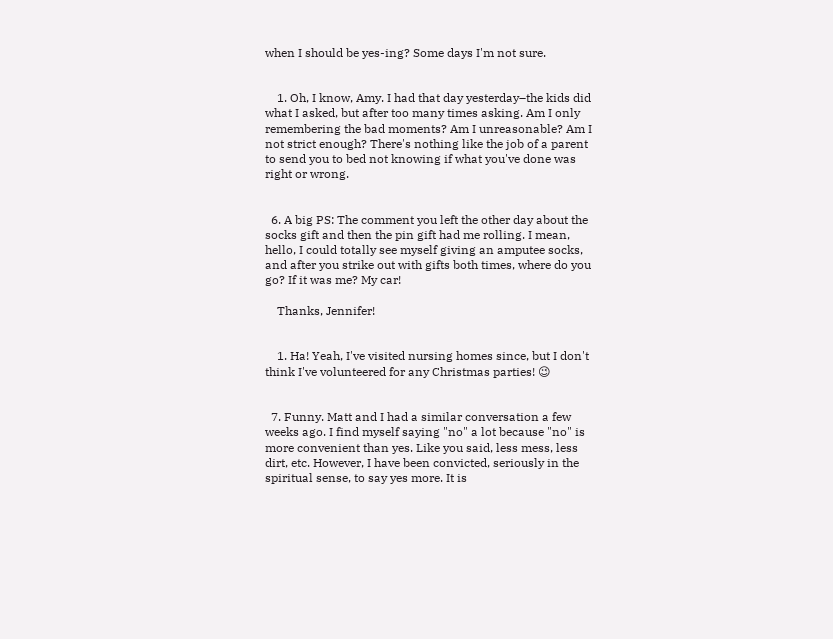when I should be yes-ing? Some days I'm not sure.


    1. Oh, I know, Amy. I had that day yesterday–the kids did what I asked, but after too many times asking. Am I only remembering the bad moments? Am I unreasonable? Am I not strict enough? There's nothing like the job of a parent to send you to bed not knowing if what you've done was right or wrong.


  6. A big PS: The comment you left the other day about the socks gift and then the pin gift had me rolling. I mean, hello, I could totally see myself giving an amputee socks, and after you strike out with gifts both times, where do you go? If it was me? My car!

    Thanks, Jennifer!


    1. Ha! Yeah, I've visited nursing homes since, but I don't think I've volunteered for any Christmas parties! 😉


  7. Funny. Matt and I had a similar conversation a few weeks ago. I find myself saying "no" a lot because "no" is more convenient than yes. Like you said, less mess, less dirt, etc. However, I have been convicted, seriously in the spiritual sense, to say yes more. It is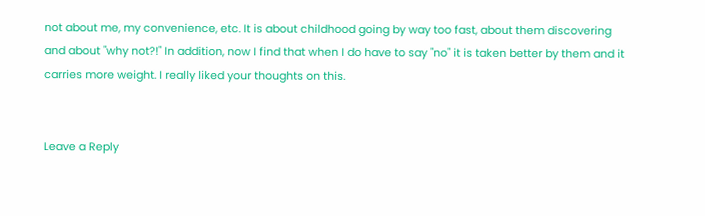not about me, my convenience, etc. It is about childhood going by way too fast, about them discovering and about "why not?!" In addition, now I find that when I do have to say "no" it is taken better by them and it carries more weight. I really liked your thoughts on this.


Leave a Reply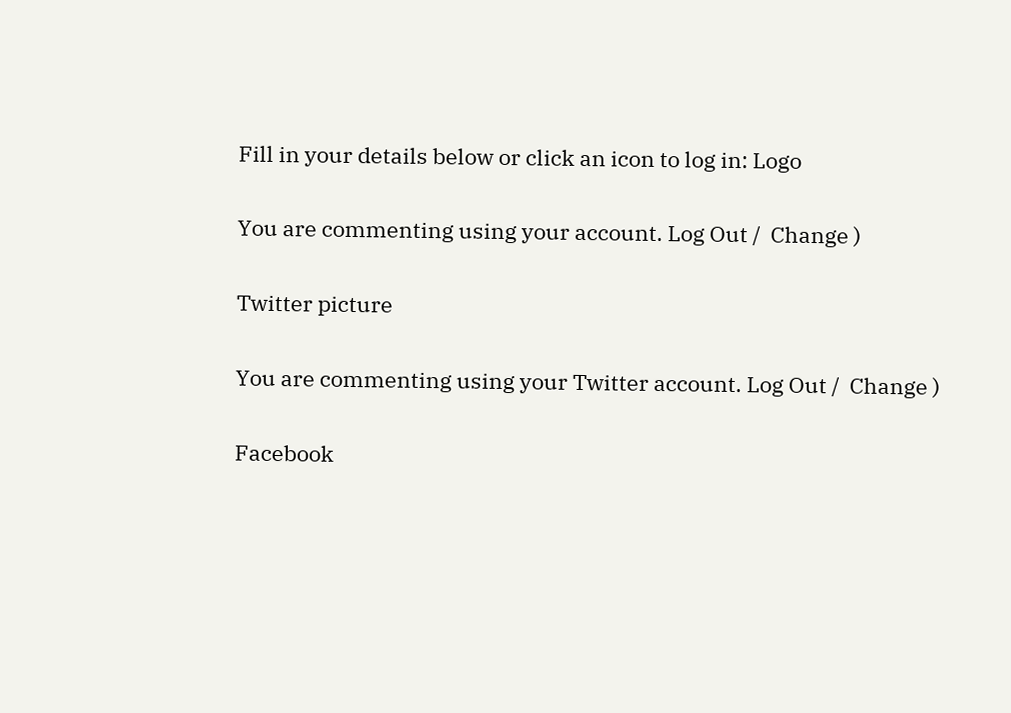Fill in your details below or click an icon to log in: Logo

You are commenting using your account. Log Out /  Change )

Twitter picture

You are commenting using your Twitter account. Log Out /  Change )

Facebook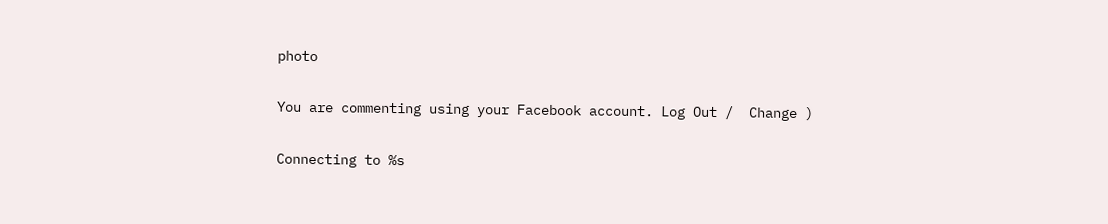photo

You are commenting using your Facebook account. Log Out /  Change )

Connecting to %s